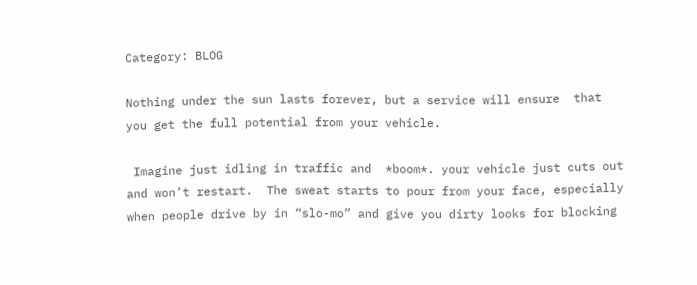Category: BLOG

Nothing under the sun lasts forever, but a service will ensure  that you get the full potential from your vehicle.

 Imagine just idling in traffic and  *boom*. your vehicle just cuts out and won’t restart.  The sweat starts to pour from your face, especially when people drive by in “slo-mo” and give you dirty looks for blocking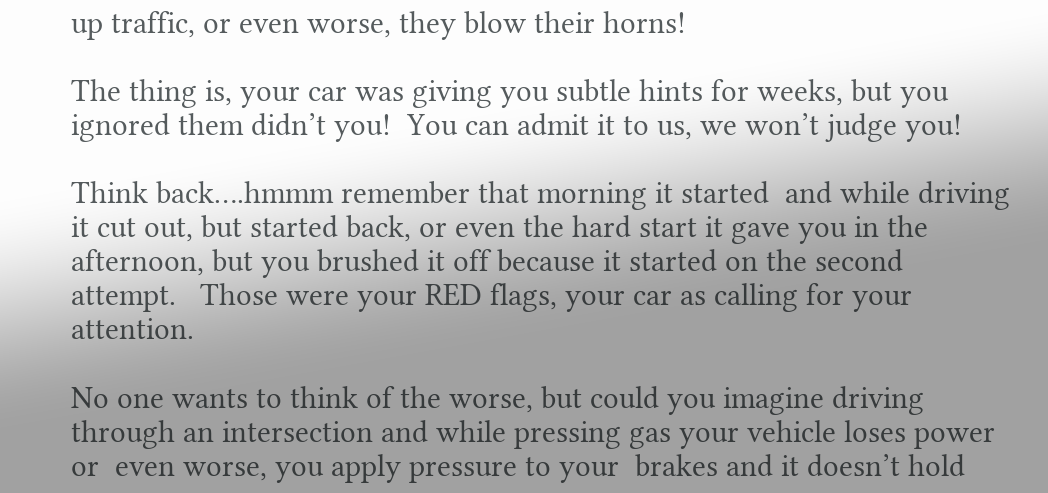up traffic, or even worse, they blow their horns!

The thing is, your car was giving you subtle hints for weeks, but you ignored them didn’t you!  You can admit it to us, we won’t judge you!

Think back….hmmm remember that morning it started  and while driving it cut out, but started back, or even the hard start it gave you in the afternoon, but you brushed it off because it started on the second attempt.   Those were your RED flags, your car as calling for your attention.

No one wants to think of the worse, but could you imagine driving through an intersection and while pressing gas your vehicle loses power or  even worse, you apply pressure to your  brakes and it doesn’t hold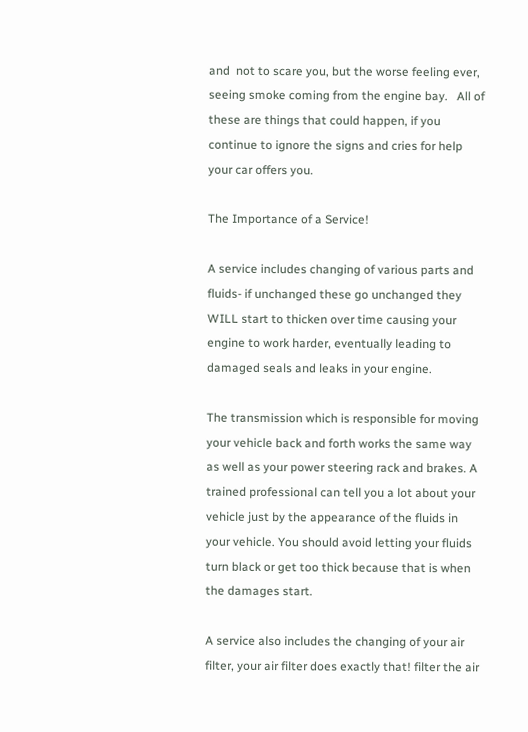and  not to scare you, but the worse feeling ever,  seeing smoke coming from the engine bay.   All of these are things that could happen, if you continue to ignore the signs and cries for help your car offers you.

The Importance of a Service!

A service includes changing of various parts and fluids- if unchanged these go unchanged they WILL start to thicken over time causing your engine to work harder, eventually leading to damaged seals and leaks in your engine.

The transmission which is responsible for moving your vehicle back and forth works the same way as well as your power steering rack and brakes. A trained professional can tell you a lot about your vehicle just by the appearance of the fluids in your vehicle. You should avoid letting your fluids turn black or get too thick because that is when the damages start.

A service also includes the changing of your air filter, your air filter does exactly that! filter the air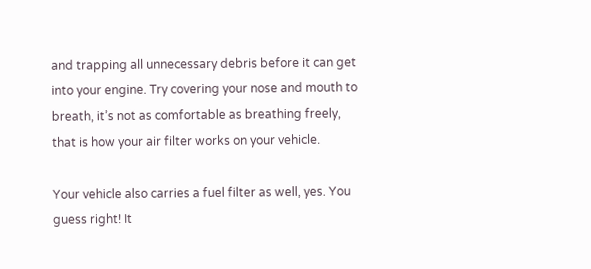and trapping all unnecessary debris before it can get into your engine. Try covering your nose and mouth to breath, it’s not as comfortable as breathing freely, that is how your air filter works on your vehicle.

Your vehicle also carries a fuel filter as well, yes. You guess right! It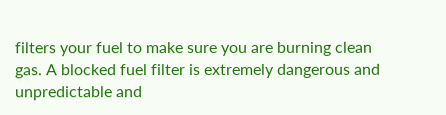filters your fuel to make sure you are burning clean gas. A blocked fuel filter is extremely dangerous and unpredictable and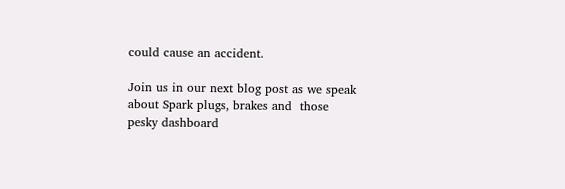could cause an accident.

Join us in our next blog post as we speak about Spark plugs, brakes and  those pesky dashboard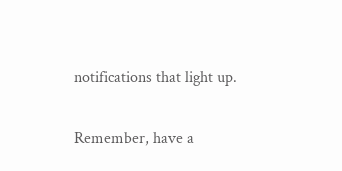notifications that light up.

Remember, have a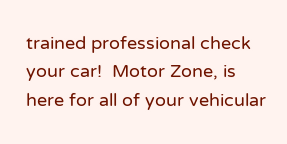trained professional check your car!  Motor Zone, is here for all of your vehicular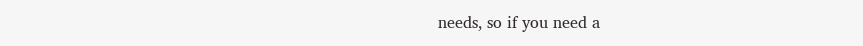needs, so if you need a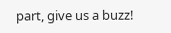part, give us a buzz!